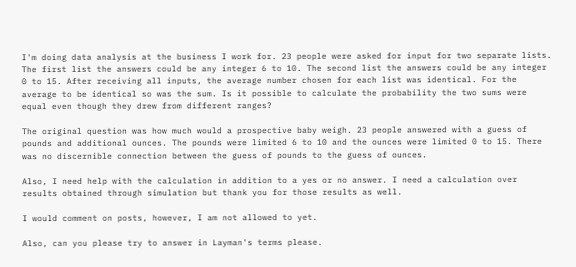I'm doing data analysis at the business I work for. 23 people were asked for input for two separate lists. The first list the answers could be any integer 6 to 10. The second list the answers could be any integer 0 to 15. After receiving all inputs, the average number chosen for each list was identical. For the average to be identical so was the sum. Is it possible to calculate the probability the two sums were equal even though they drew from different ranges?

The original question was how much would a prospective baby weigh. 23 people answered with a guess of pounds and additional ounces. The pounds were limited 6 to 10 and the ounces were limited 0 to 15. There was no discernible connection between the guess of pounds to the guess of ounces.

Also, I need help with the calculation in addition to a yes or no answer. I need a calculation over results obtained through simulation but thank you for those results as well.

I would comment on posts, however, I am not allowed to yet.

Also, can you please try to answer in Layman's terms please.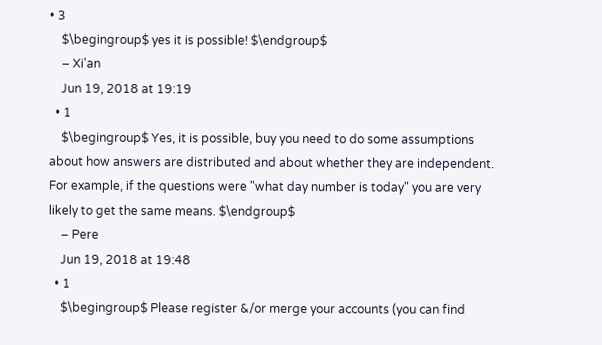• 3
    $\begingroup$ yes it is possible! $\endgroup$
    – Xi'an
    Jun 19, 2018 at 19:19
  • 1
    $\begingroup$ Yes, it is possible, buy you need to do some assumptions about how answers are distributed and about whether they are independent. For example, if the questions were "what day number is today" you are very likely to get the same means. $\endgroup$
    – Pere
    Jun 19, 2018 at 19:48
  • 1
    $\begingroup$ Please register &/or merge your accounts (you can find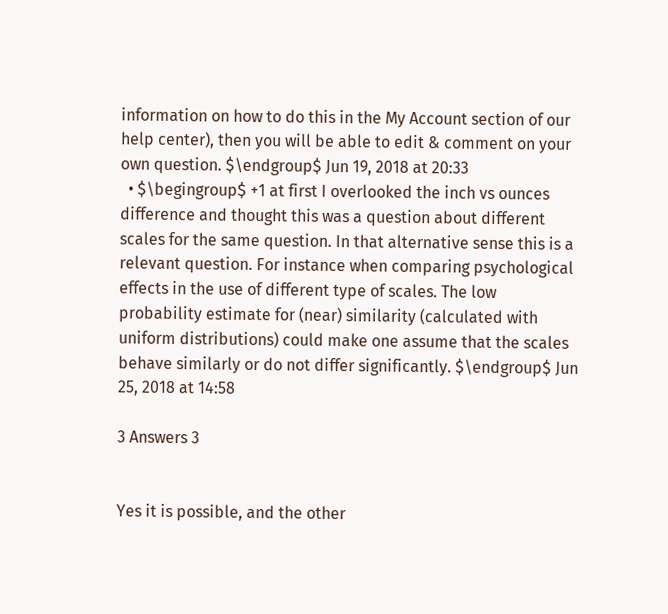information on how to do this in the My Account section of our help center), then you will be able to edit & comment on your own question. $\endgroup$ Jun 19, 2018 at 20:33
  • $\begingroup$ +1 at first I overlooked the inch vs ounces difference and thought this was a question about different scales for the same question. In that alternative sense this is a relevant question. For instance when comparing psychological effects in the use of different type of scales. The low probability estimate for (near) similarity (calculated with uniform distributions) could make one assume that the scales behave similarly or do not differ significantly. $\endgroup$ Jun 25, 2018 at 14:58

3 Answers 3


Yes it is possible, and the other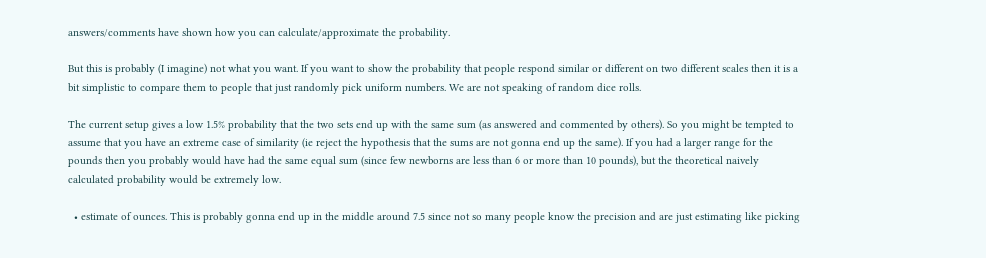answers/comments have shown how you can calculate/approximate the probability.

But this is probably (I imagine) not what you want. If you want to show the probability that people respond similar or different on two different scales then it is a bit simplistic to compare them to people that just randomly pick uniform numbers. We are not speaking of random dice rolls.

The current setup gives a low 1.5% probability that the two sets end up with the same sum (as answered and commented by others). So you might be tempted to assume that you have an extreme case of similarity (ie reject the hypothesis that the sums are not gonna end up the same). If you had a larger range for the pounds then you probably would have had the same equal sum (since few newborns are less than 6 or more than 10 pounds), but the theoretical naively calculated probability would be extremely low.

  • estimate of ounces. This is probably gonna end up in the middle around 7.5 since not so many people know the precision and are just estimating like picking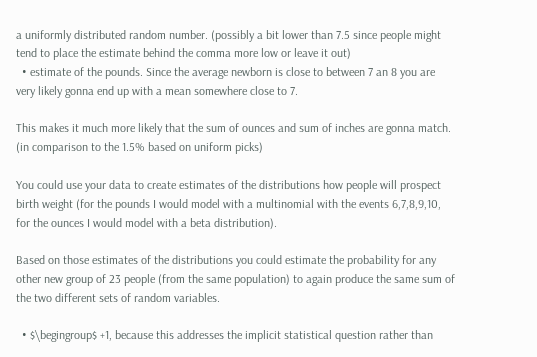a uniformly distributed random number. (possibly a bit lower than 7.5 since people might tend to place the estimate behind the comma more low or leave it out)
  • estimate of the pounds. Since the average newborn is close to between 7 an 8 you are very likely gonna end up with a mean somewhere close to 7.

This makes it much more likely that the sum of ounces and sum of inches are gonna match. (in comparison to the 1.5% based on uniform picks)

You could use your data to create estimates of the distributions how people will prospect birth weight (for the pounds I would model with a multinomial with the events 6,7,8,9,10, for the ounces I would model with a beta distribution).

Based on those estimates of the distributions you could estimate the probability for any other new group of 23 people (from the same population) to again produce the same sum of the two different sets of random variables.

  • $\begingroup$ +1, because this addresses the implicit statistical question rather than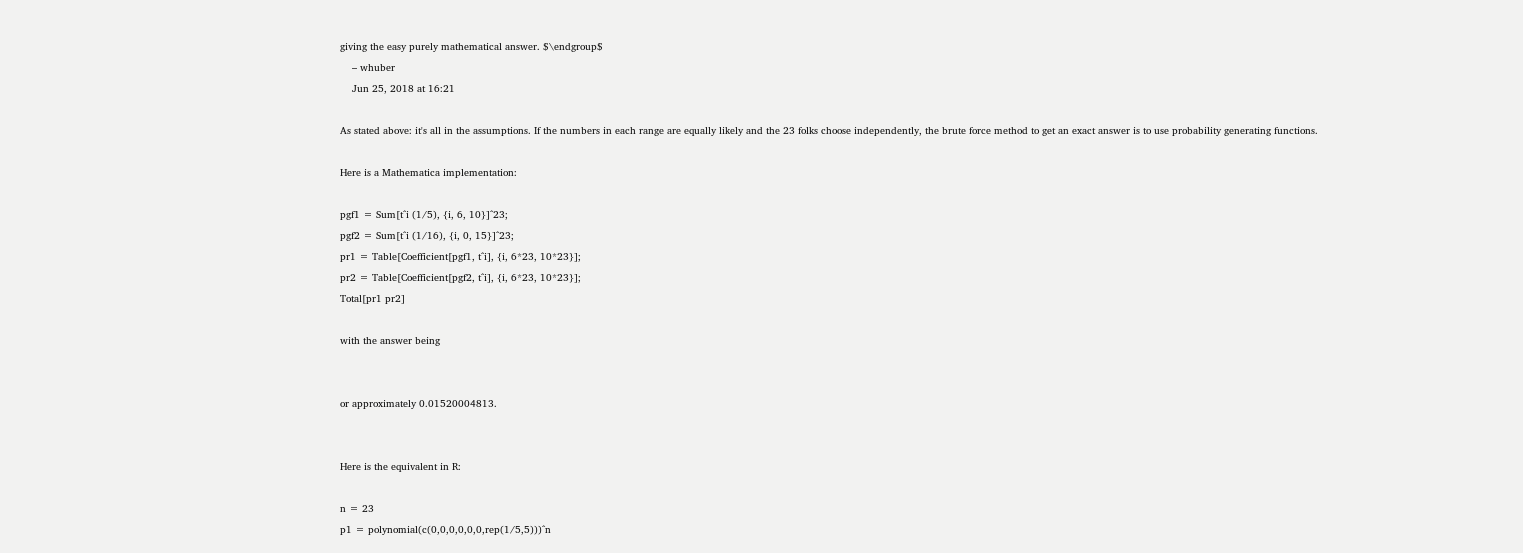giving the easy purely mathematical answer. $\endgroup$
    – whuber
    Jun 25, 2018 at 16:21

As stated above: it's all in the assumptions. If the numbers in each range are equally likely and the 23 folks choose independently, the brute force method to get an exact answer is to use probability generating functions.

Here is a Mathematica implementation:

pgf1 = Sum[t^i (1/5), {i, 6, 10}]^23;
pgf2 = Sum[t^i (1/16), {i, 0, 15}]^23;
pr1 = Table[Coefficient[pgf1, t^i], {i, 6*23, 10*23}];
pr2 = Table[Coefficient[pgf2, t^i], {i, 6*23, 10*23}];
Total[pr1 pr2]

with the answer being


or approximately 0.01520004813.


Here is the equivalent in R:

n = 23
p1 = polynomial(c(0,0,0,0,0,0,rep(1/5,5)))^n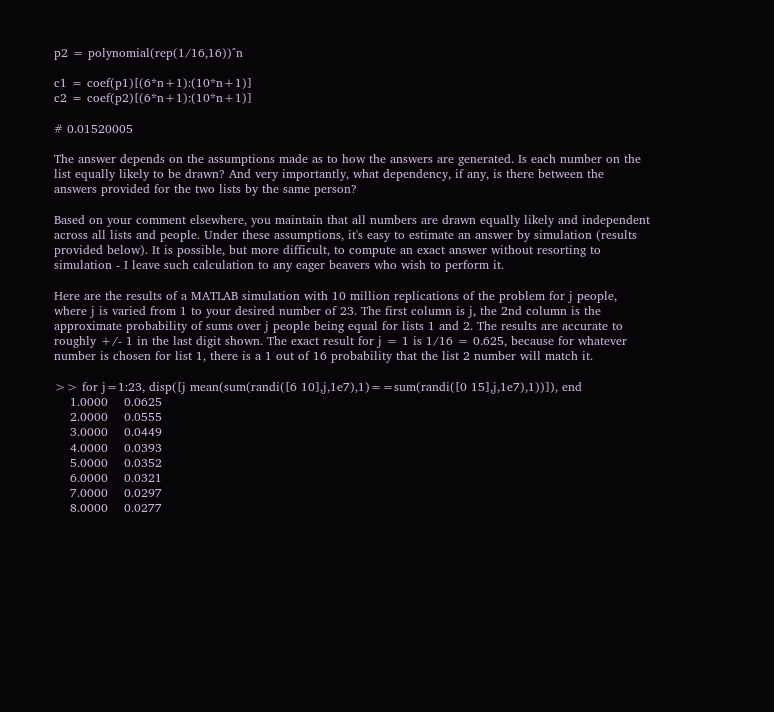p2 = polynomial(rep(1/16,16))^n

c1 = coef(p1)[(6*n+1):(10*n+1)]
c2 = coef(p2)[(6*n+1):(10*n+1)]

# 0.01520005

The answer depends on the assumptions made as to how the answers are generated. Is each number on the list equally likely to be drawn? And very importantly, what dependency, if any, is there between the answers provided for the two lists by the same person?

Based on your comment elsewhere, you maintain that all numbers are drawn equally likely and independent across all lists and people. Under these assumptions, it's easy to estimate an answer by simulation (results provided below). It is possible, but more difficult, to compute an exact answer without resorting to simulation - I leave such calculation to any eager beavers who wish to perform it.

Here are the results of a MATLAB simulation with 10 million replications of the problem for j people, where j is varied from 1 to your desired number of 23. The first column is j, the 2nd column is the approximate probability of sums over j people being equal for lists 1 and 2. The results are accurate to roughly +/- 1 in the last digit shown. The exact result for j = 1 is 1/16 = 0.625, because for whatever number is chosen for list 1, there is a 1 out of 16 probability that the list 2 number will match it.

>> for j=1:23, disp([j mean(sum(randi([6 10],j,1e7),1)==sum(randi([0 15],j,1e7),1))]), end
    1.0000    0.0625
    2.0000    0.0555
    3.0000    0.0449
    4.0000    0.0393
    5.0000    0.0352
    6.0000    0.0321
    7.0000    0.0297
    8.0000    0.0277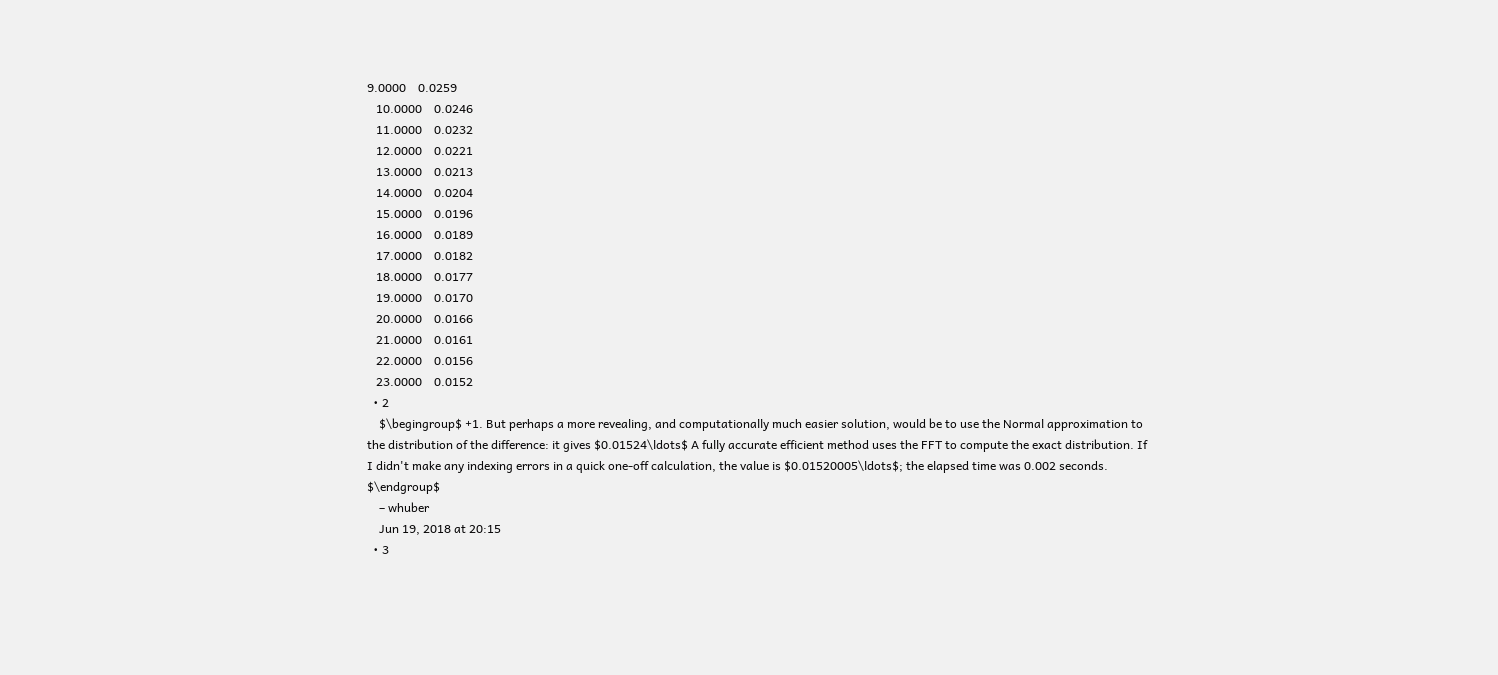9.0000    0.0259
   10.0000    0.0246
   11.0000    0.0232
   12.0000    0.0221
   13.0000    0.0213
   14.0000    0.0204
   15.0000    0.0196
   16.0000    0.0189
   17.0000    0.0182
   18.0000    0.0177
   19.0000    0.0170
   20.0000    0.0166
   21.0000    0.0161
   22.0000    0.0156
   23.0000    0.0152
  • 2
    $\begingroup$ +1. But perhaps a more revealing, and computationally much easier solution, would be to use the Normal approximation to the distribution of the difference: it gives $0.01524\ldots$ A fully accurate efficient method uses the FFT to compute the exact distribution. If I didn't make any indexing errors in a quick one-off calculation, the value is $0.01520005\ldots$; the elapsed time was 0.002 seconds. $\endgroup$
    – whuber
    Jun 19, 2018 at 20:15
  • 3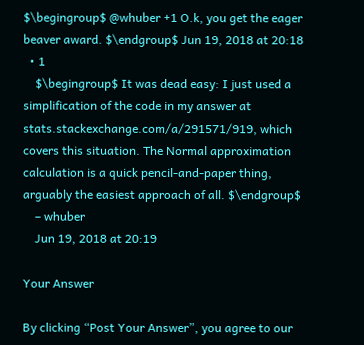$\begingroup$ @whuber +1 O.k, you get the eager beaver award. $\endgroup$ Jun 19, 2018 at 20:18
  • 1
    $\begingroup$ It was dead easy: I just used a simplification of the code in my answer at stats.stackexchange.com/a/291571/919, which covers this situation. The Normal approximation calculation is a quick pencil-and-paper thing, arguably the easiest approach of all. $\endgroup$
    – whuber
    Jun 19, 2018 at 20:19

Your Answer

By clicking “Post Your Answer”, you agree to our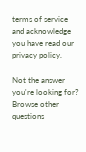terms of service and acknowledge you have read our privacy policy.

Not the answer you're looking for? Browse other questions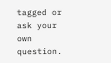tagged or ask your own question.